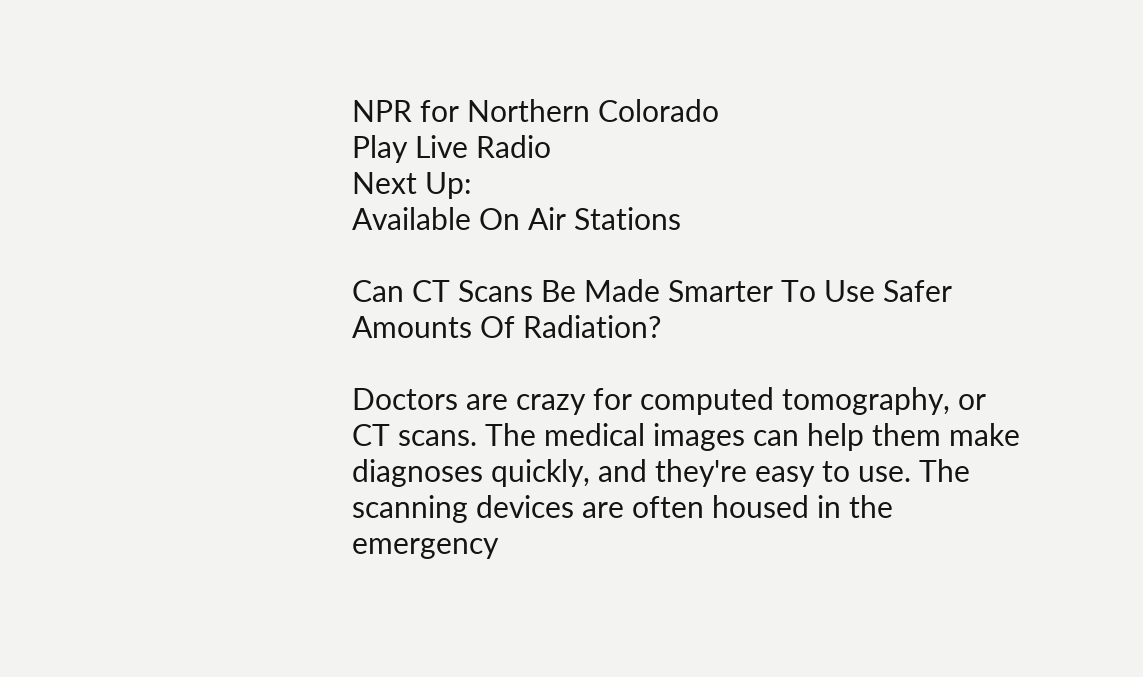NPR for Northern Colorado
Play Live Radio
Next Up:
Available On Air Stations

Can CT Scans Be Made Smarter To Use Safer Amounts Of Radiation?

Doctors are crazy for computed tomography, or CT scans. The medical images can help them make diagnoses quickly, and they're easy to use. The scanning devices are often housed in the emergency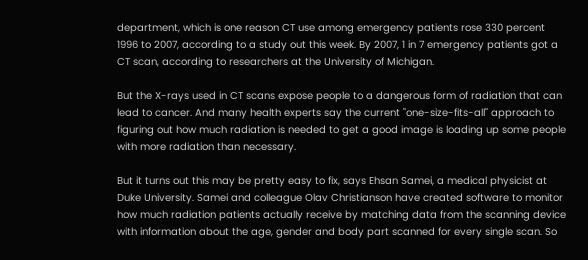department, which is one reason CT use among emergency patients rose 330 percent 1996 to 2007, according to a study out this week. By 2007, 1 in 7 emergency patients got a CT scan, according to researchers at the University of Michigan.

But the X-rays used in CT scans expose people to a dangerous form of radiation that can lead to cancer. And many health experts say the current "one-size-fits-all" approach to figuring out how much radiation is needed to get a good image is loading up some people with more radiation than necessary.

But it turns out this may be pretty easy to fix, says Ehsan Samei, a medical physicist at Duke University. Samei and colleague Olav Christianson have created software to monitor how much radiation patients actually receive by matching data from the scanning device with information about the age, gender and body part scanned for every single scan. So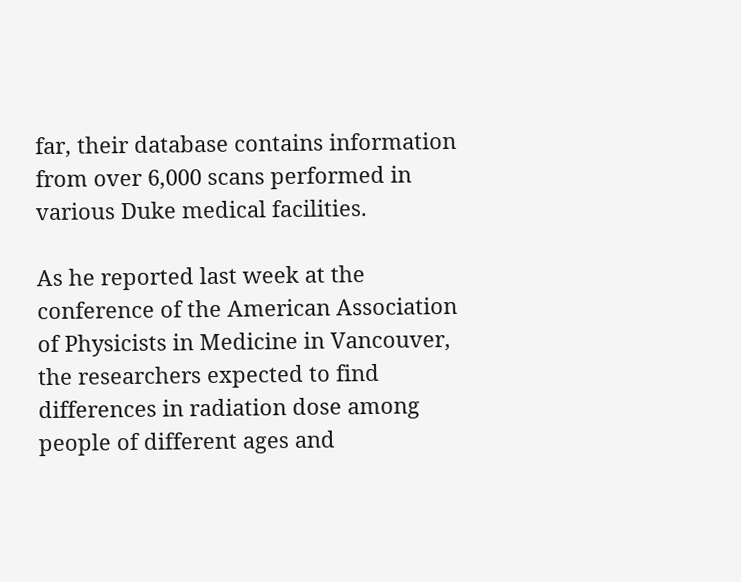far, their database contains information from over 6,000 scans performed in various Duke medical facilities.

As he reported last week at the conference of the American Association of Physicists in Medicine in Vancouver, the researchers expected to find differences in radiation dose among people of different ages and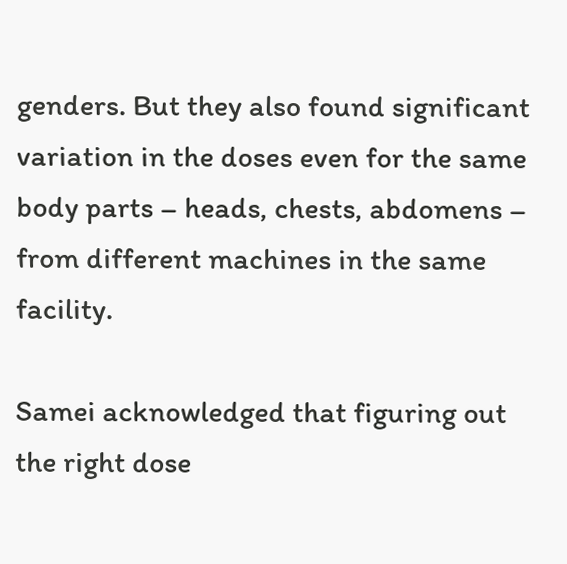genders. But they also found significant variation in the doses even for the same body parts – heads, chests, abdomens – from different machines in the same facility.

Samei acknowledged that figuring out the right dose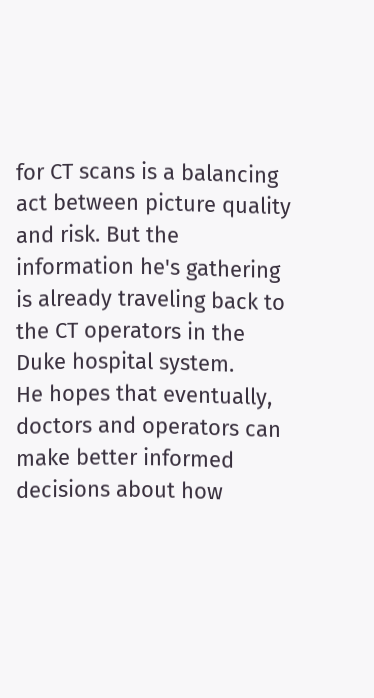for CT scans is a balancing act between picture quality and risk. But the information he's gathering is already traveling back to the CT operators in the Duke hospital system.
He hopes that eventually, doctors and operators can make better informed decisions about how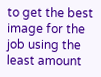to get the best image for the job using the least amount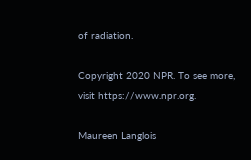of radiation.

Copyright 2020 NPR. To see more, visit https://www.npr.org.

Maureen Langlois